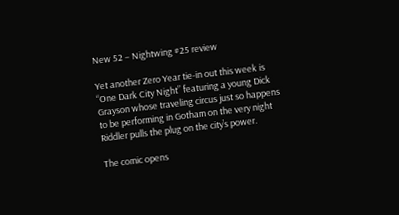New 52 – Nightwing #25 review

Yet another Zero Year tie-in out this week is “One Dark City Night” featuring a young Dick Grayson whose traveling circus just so happens to be performing in Gotham on the very night Riddler pulls the plug on the city’s power.

The comic opens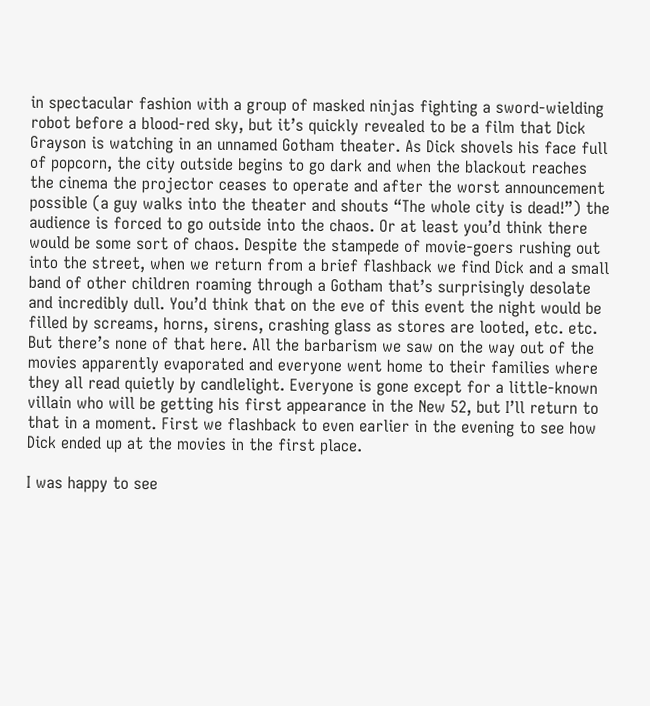in spectacular fashion with a group of masked ninjas fighting a sword-wielding robot before a blood-red sky, but it’s quickly revealed to be a film that Dick Grayson is watching in an unnamed Gotham theater. As Dick shovels his face full of popcorn, the city outside begins to go dark and when the blackout reaches the cinema the projector ceases to operate and after the worst announcement possible (a guy walks into the theater and shouts “The whole city is dead!”) the audience is forced to go outside into the chaos. Or at least you’d think there would be some sort of chaos. Despite the stampede of movie-goers rushing out into the street, when we return from a brief flashback we find Dick and a small band of other children roaming through a Gotham that’s surprisingly desolate and incredibly dull. You’d think that on the eve of this event the night would be filled by screams, horns, sirens, crashing glass as stores are looted, etc. etc. But there’s none of that here. All the barbarism we saw on the way out of the movies apparently evaporated and everyone went home to their families where they all read quietly by candlelight. Everyone is gone except for a little-known villain who will be getting his first appearance in the New 52, but I’ll return to that in a moment. First we flashback to even earlier in the evening to see how Dick ended up at the movies in the first place.

I was happy to see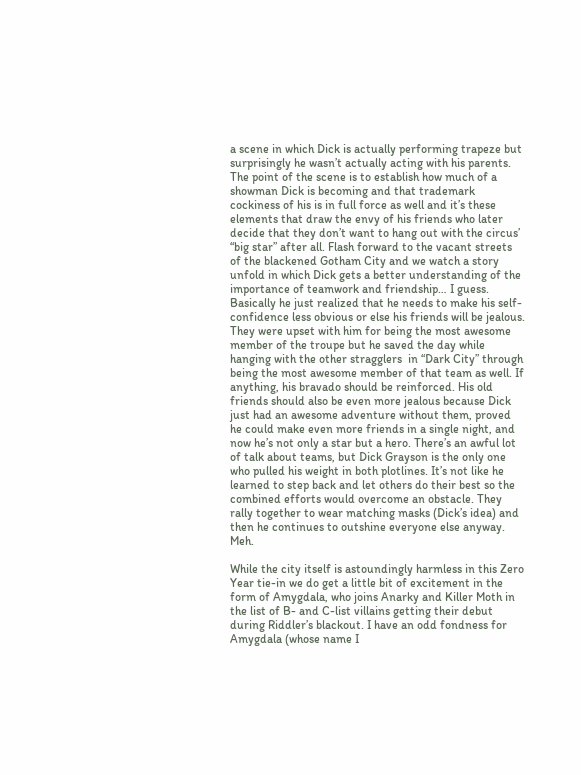a scene in which Dick is actually performing trapeze but surprisingly he wasn’t actually acting with his parents. The point of the scene is to establish how much of a showman Dick is becoming and that trademark cockiness of his is in full force as well and it’s these elements that draw the envy of his friends who later decide that they don’t want to hang out with the circus’ “big star” after all. Flash forward to the vacant streets of the blackened Gotham City and we watch a story unfold in which Dick gets a better understanding of the importance of teamwork and friendship… I guess. Basically he just realized that he needs to make his self-confidence less obvious or else his friends will be jealous. They were upset with him for being the most awesome member of the troupe but he saved the day while hanging with the other stragglers  in “Dark City” through being the most awesome member of that team as well. If anything, his bravado should be reinforced. His old friends should also be even more jealous because Dick just had an awesome adventure without them, proved he could make even more friends in a single night, and now he’s not only a star but a hero. There’s an awful lot of talk about teams, but Dick Grayson is the only one who pulled his weight in both plotlines. It’s not like he learned to step back and let others do their best so the combined efforts would overcome an obstacle. They rally together to wear matching masks (Dick’s idea) and then he continues to outshine everyone else anyway. Meh.

While the city itself is astoundingly harmless in this Zero Year tie-in we do get a little bit of excitement in the form of Amygdala, who joins Anarky and Killer Moth in the list of B- and C-list villains getting their debut during Riddler’s blackout. I have an odd fondness for Amygdala (whose name I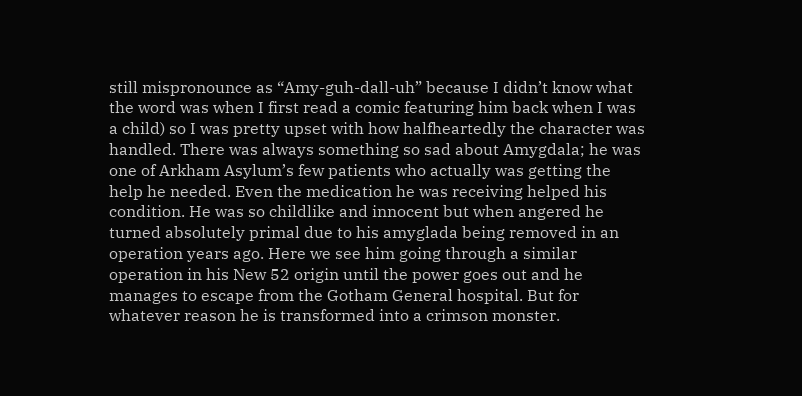still mispronounce as “Amy-guh-dall-uh” because I didn’t know what the word was when I first read a comic featuring him back when I was a child) so I was pretty upset with how halfheartedly the character was handled. There was always something so sad about Amygdala; he was one of Arkham Asylum’s few patients who actually was getting the help he needed. Even the medication he was receiving helped his condition. He was so childlike and innocent but when angered he turned absolutely primal due to his amyglada being removed in an operation years ago. Here we see him going through a similar operation in his New 52 origin until the power goes out and he manages to escape from the Gotham General hospital. But for whatever reason he is transformed into a crimson monster.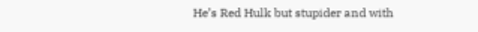He’s Red Hulk but stupider and with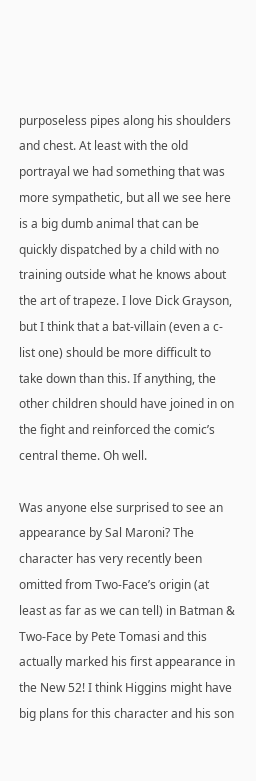purposeless pipes along his shoulders and chest. At least with the old portrayal we had something that was more sympathetic, but all we see here is a big dumb animal that can be quickly dispatched by a child with no training outside what he knows about the art of trapeze. I love Dick Grayson, but I think that a bat-villain (even a c-list one) should be more difficult to take down than this. If anything, the other children should have joined in on the fight and reinforced the comic’s central theme. Oh well.

Was anyone else surprised to see an appearance by Sal Maroni? The character has very recently been omitted from Two-Face’s origin (at least as far as we can tell) in Batman & Two-Face by Pete Tomasi and this actually marked his first appearance in the New 52! I think Higgins might have big plans for this character and his son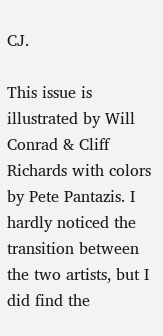CJ.

This issue is illustrated by Will Conrad & Cliff Richards with colors by Pete Pantazis. I hardly noticed the transition between the two artists, but I did find the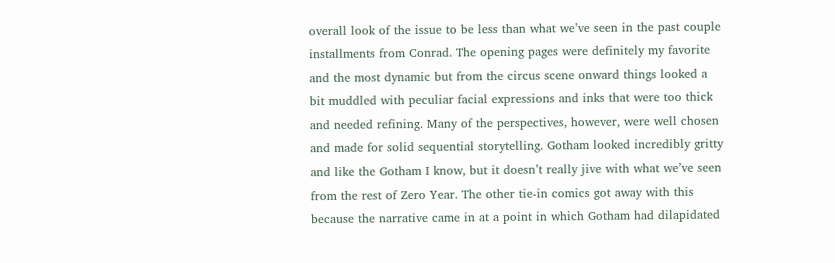overall look of the issue to be less than what we’ve seen in the past couple installments from Conrad. The opening pages were definitely my favorite and the most dynamic but from the circus scene onward things looked a bit muddled with peculiar facial expressions and inks that were too thick and needed refining. Many of the perspectives, however, were well chosen and made for solid sequential storytelling. Gotham looked incredibly gritty and like the Gotham I know, but it doesn’t really jive with what we’ve seen from the rest of Zero Year. The other tie-in comics got away with this because the narrative came in at a point in which Gotham had dilapidated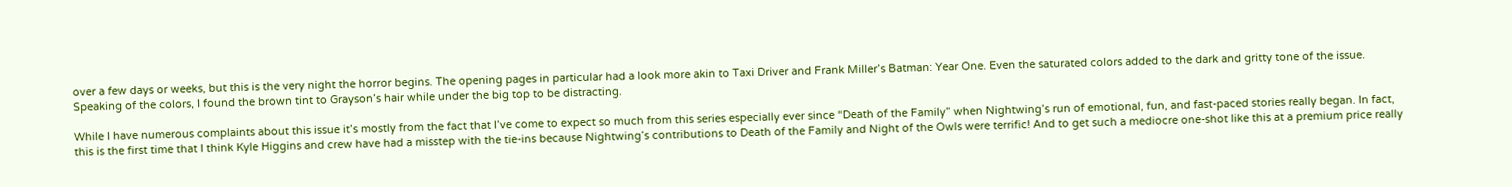over a few days or weeks, but this is the very night the horror begins. The opening pages in particular had a look more akin to Taxi Driver and Frank Miller’s Batman: Year One. Even the saturated colors added to the dark and gritty tone of the issue. Speaking of the colors, I found the brown tint to Grayson’s hair while under the big top to be distracting.

While I have numerous complaints about this issue it’s mostly from the fact that I’ve come to expect so much from this series especially ever since “Death of the Family” when Nightwing’s run of emotional, fun, and fast-paced stories really began. In fact, this is the first time that I think Kyle Higgins and crew have had a misstep with the tie-ins because Nightwing’s contributions to Death of the Family and Night of the Owls were terrific! And to get such a mediocre one-shot like this at a premium price really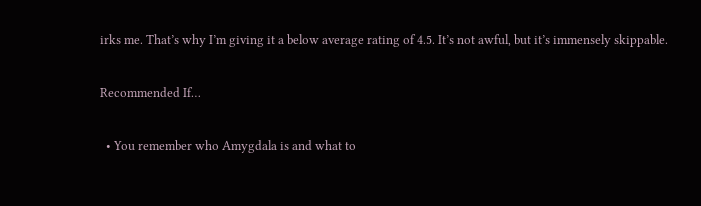irks me. That’s why I’m giving it a below average rating of 4.5. It’s not awful, but it’s immensely skippable.

Recommended If…

  • You remember who Amygdala is and what to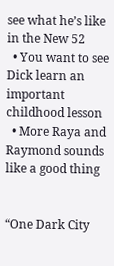see what he’s like in the New 52
  • You want to see Dick learn an important childhood lesson
  • More Raya and Raymond sounds like a good thing


“One Dark City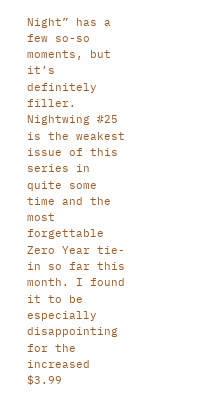Night” has a few so-so moments, but it’s definitely filler. Nightwing #25 is the weakest issue of this series in quite some time and the most forgettable Zero Year tie-in so far this month. I found it to be especially disappointing for the increased $3.99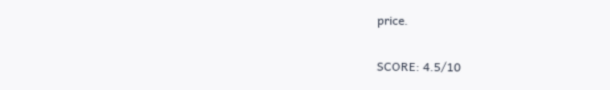price.

SCORE: 4.5/10